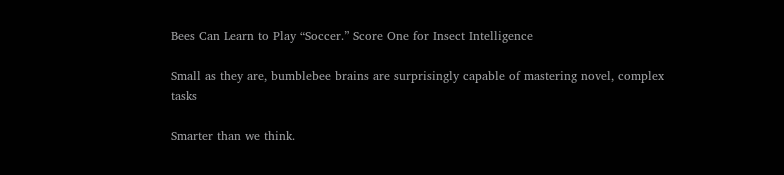Bees Can Learn to Play “Soccer.” Score One for Insect Intelligence

Small as they are, bumblebee brains are surprisingly capable of mastering novel, complex tasks

Smarter than we think.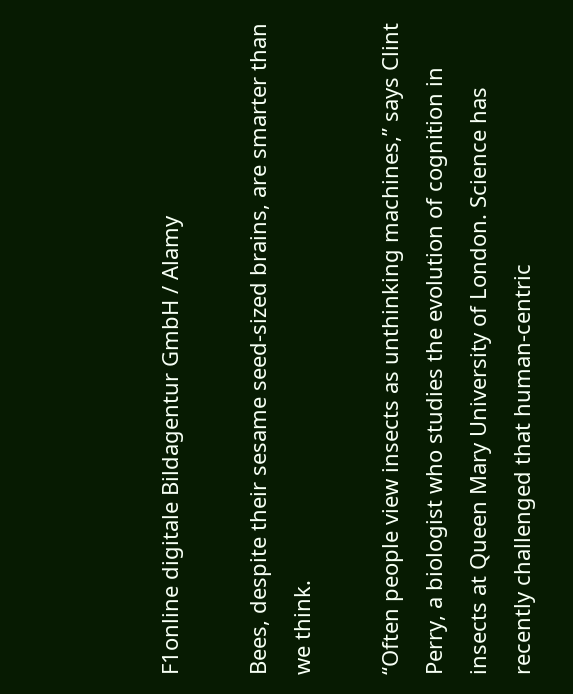F1online digitale Bildagentur GmbH / Alamy

Bees, despite their sesame seed-sized brains, are smarter than we think.

“Often people view insects as unthinking machines,” says Clint Perry, a biologist who studies the evolution of cognition in insects at Queen Mary University of London. Science has recently challenged that human-centric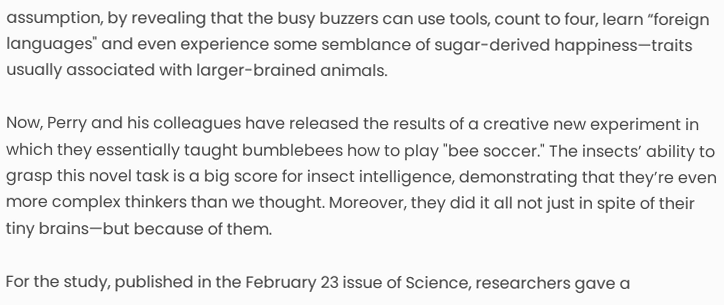assumption, by revealing that the busy buzzers can use tools, count to four, learn “foreign languages" and even experience some semblance of sugar-derived happiness—traits usually associated with larger-brained animals.

Now, Perry and his colleagues have released the results of a creative new experiment in which they essentially taught bumblebees how to play "bee soccer." The insects’ ability to grasp this novel task is a big score for insect intelligence, demonstrating that they’re even more complex thinkers than we thought. Moreover, they did it all not just in spite of their tiny brains—but because of them.

For the study, published in the February 23 issue of Science, researchers gave a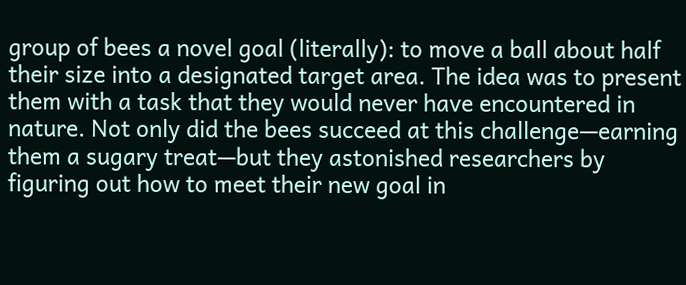group of bees a novel goal (literally): to move a ball about half their size into a designated target area. The idea was to present them with a task that they would never have encountered in nature. Not only did the bees succeed at this challenge—earning them a sugary treat—but they astonished researchers by figuring out how to meet their new goal in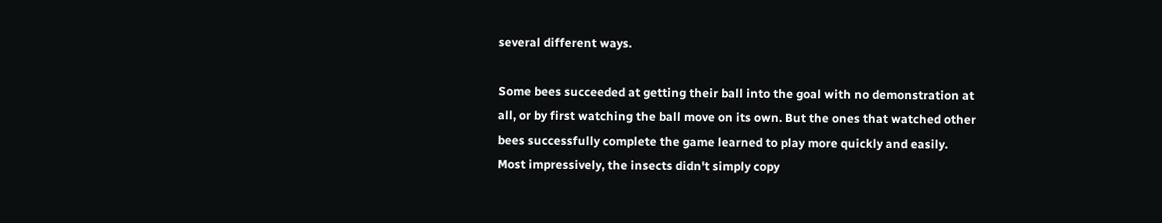several different ways.

Some bees succeeded at getting their ball into the goal with no demonstration at all, or by first watching the ball move on its own. But the ones that watched other bees successfully complete the game learned to play more quickly and easily. Most impressively, the insects didn't simply copy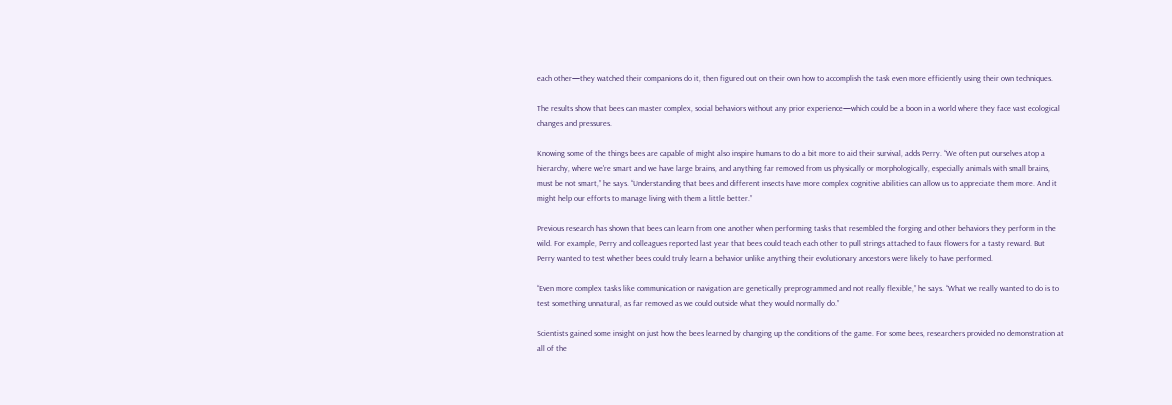each other—they watched their companions do it, then figured out on their own how to accomplish the task even more efficiently using their own techniques.

The results show that bees can master complex, social behaviors without any prior experience—which could be a boon in a world where they face vast ecological changes and pressures.

Knowing some of the things bees are capable of might also inspire humans to do a bit more to aid their survival, adds Perry. “We often put ourselves atop a hierarchy, where we're smart and we have large brains, and anything far removed from us physically or morphologically, especially animals with small brains, must be not smart,” he says. “Understanding that bees and different insects have more complex cognitive abilities can allow us to appreciate them more. And it might help our efforts to manage living with them a little better.”

Previous research has shown that bees can learn from one another when performing tasks that resembled the forging and other behaviors they perform in the wild. For example, Perry and colleagues reported last year that bees could teach each other to pull strings attached to faux flowers for a tasty reward. But Perry wanted to test whether bees could truly learn a behavior unlike anything their evolutionary ancestors were likely to have performed.

“Even more complex tasks like communication or navigation are genetically preprogrammed and not really flexible,” he says. “What we really wanted to do is to test something unnatural, as far removed as we could outside what they would normally do.”

Scientists gained some insight on just how the bees learned by changing up the conditions of the game. For some bees, researchers provided no demonstration at all of the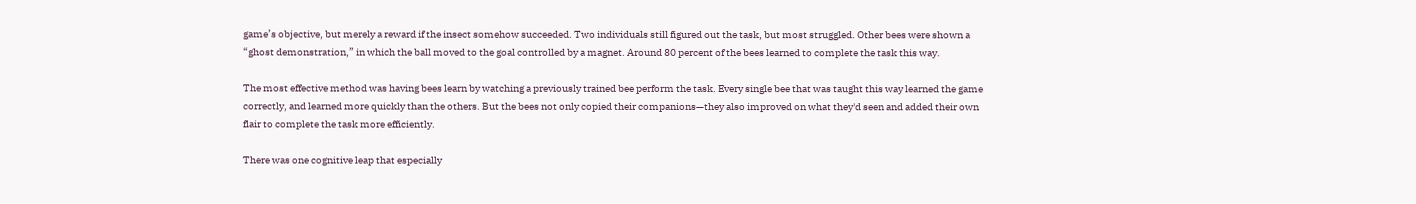game’s objective, but merely a reward if the insect somehow succeeded. Two individuals still figured out the task, but most struggled. Other bees were shown a “ghost demonstration,” in which the ball moved to the goal controlled by a magnet. Around 80 percent of the bees learned to complete the task this way.

The most effective method was having bees learn by watching a previously trained bee perform the task. Every single bee that was taught this way learned the game correctly, and learned more quickly than the others. But the bees not only copied their companions—they also improved on what they'd seen and added their own flair to complete the task more efficiently.

There was one cognitive leap that especially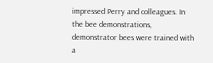impressed Perry and colleagues. In the bee demonstrations, demonstrator bees were trained with a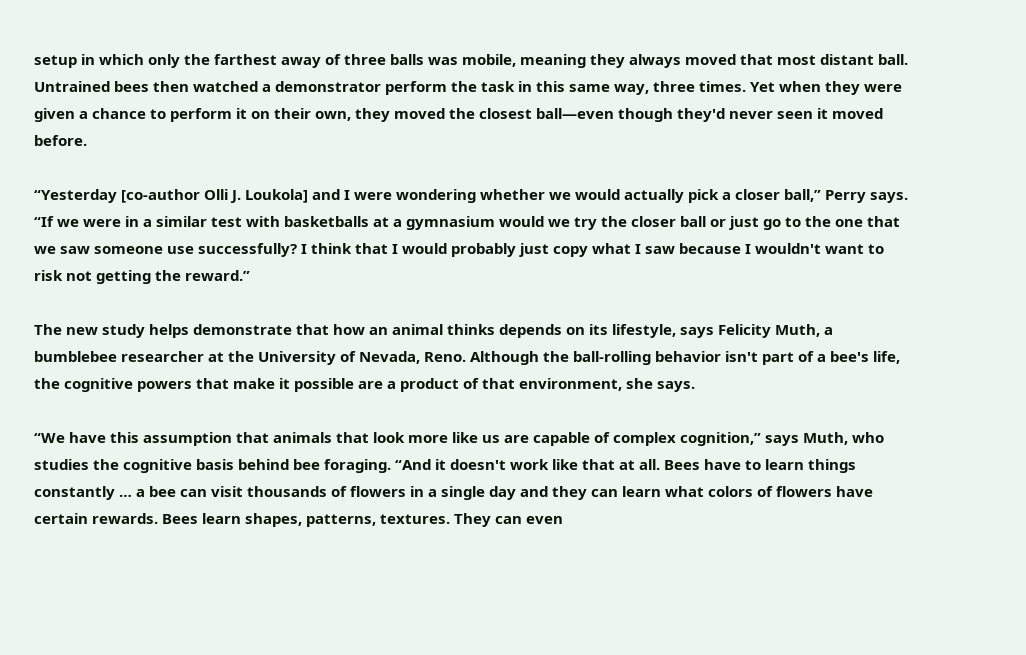setup in which only the farthest away of three balls was mobile, meaning they always moved that most distant ball. Untrained bees then watched a demonstrator perform the task in this same way, three times. Yet when they were given a chance to perform it on their own, they moved the closest ball—even though they'd never seen it moved before.

“Yesterday [co-author Olli J. Loukola] and I were wondering whether we would actually pick a closer ball,” Perry says. “If we were in a similar test with basketballs at a gymnasium would we try the closer ball or just go to the one that we saw someone use successfully? I think that I would probably just copy what I saw because I wouldn't want to risk not getting the reward.”

The new study helps demonstrate that how an animal thinks depends on its lifestyle, says Felicity Muth, a bumblebee researcher at the University of Nevada, Reno. Although the ball-rolling behavior isn't part of a bee's life, the cognitive powers that make it possible are a product of that environment, she says.

“We have this assumption that animals that look more like us are capable of complex cognition,” says Muth, who studies the cognitive basis behind bee foraging. “And it doesn't work like that at all. Bees have to learn things constantly … a bee can visit thousands of flowers in a single day and they can learn what colors of flowers have certain rewards. Bees learn shapes, patterns, textures. They can even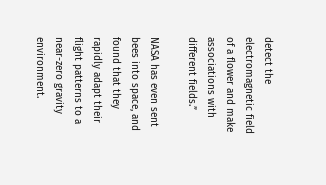detect the electromagnetic field of a flower and make associations with different fields.”

NASA has even sent bees into space, and found that they rapidly adapt their flight patterns to a near-zero gravity environment.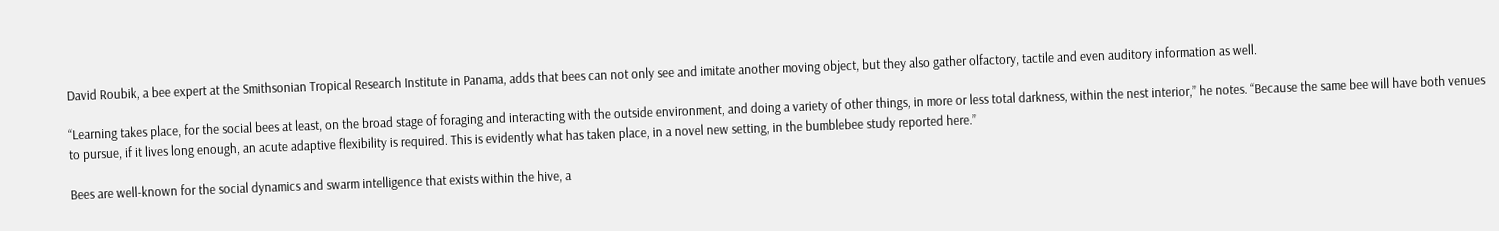David Roubik, a bee expert at the Smithsonian Tropical Research Institute in Panama, adds that bees can not only see and imitate another moving object, but they also gather olfactory, tactile and even auditory information as well.

“Learning takes place, for the social bees at least, on the broad stage of foraging and interacting with the outside environment, and doing a variety of other things, in more or less total darkness, within the nest interior,” he notes. “Because the same bee will have both venues to pursue, if it lives long enough, an acute adaptive flexibility is required. This is evidently what has taken place, in a novel new setting, in the bumblebee study reported here.”

Bees are well-known for the social dynamics and swarm intelligence that exists within the hive, a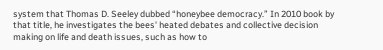system that Thomas D. Seeley dubbed “honeybee democracy.” In 2010 book by that title, he investigates the bees' heated debates and collective decision making on life and death issues, such as how to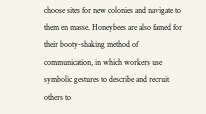choose sites for new colonies and navigate to them en masse. Honeybees are also famed for their booty-shaking method of communication, in which workers use symbolic gestures to describe and recruit others to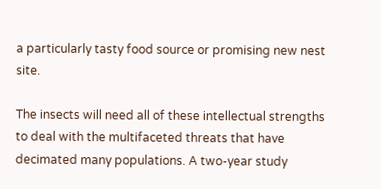a particularly tasty food source or promising new nest site.

The insects will need all of these intellectual strengths to deal with the multifaceted threats that have decimated many populations. A two-year study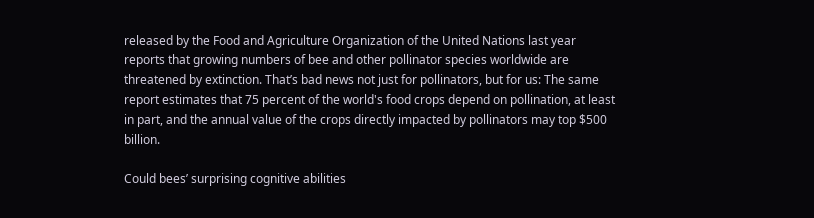released by the Food and Agriculture Organization of the United Nations last year reports that growing numbers of bee and other pollinator species worldwide are threatened by extinction. That’s bad news not just for pollinators, but for us: The same report estimates that 75 percent of the world's food crops depend on pollination, at least in part, and the annual value of the crops directly impacted by pollinators may top $500 billion.

Could bees’ surprising cognitive abilities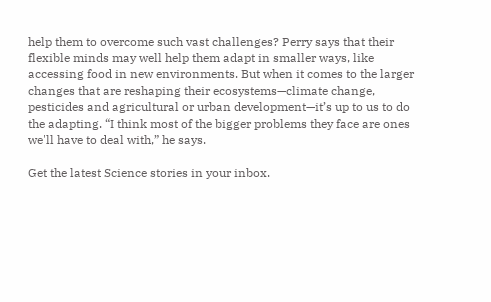help them to overcome such vast challenges? Perry says that their flexible minds may well help them adapt in smaller ways, like accessing food in new environments. But when it comes to the larger changes that are reshaping their ecosystems—climate change, pesticides and agricultural or urban development—it’s up to us to do the adapting. “I think most of the bigger problems they face are ones we'll have to deal with,” he says.

Get the latest Science stories in your inbox.